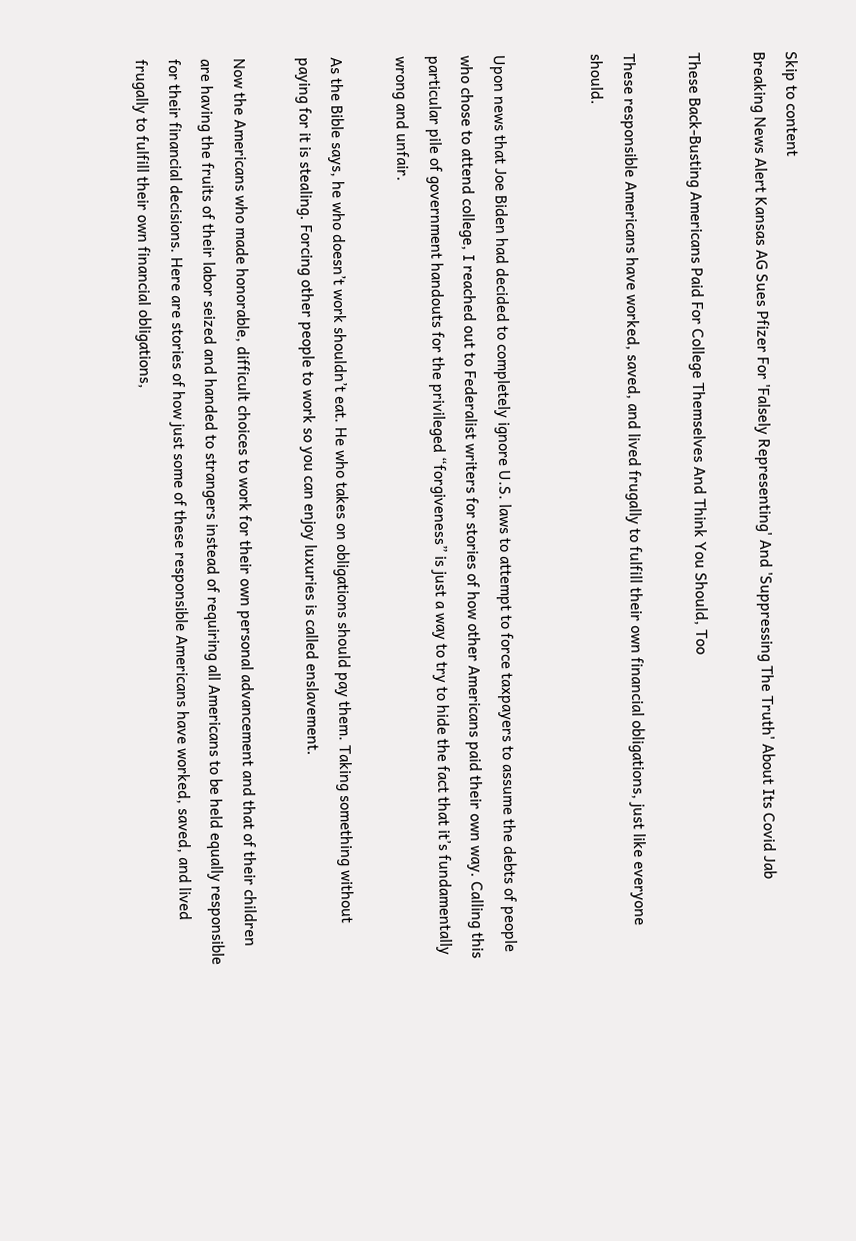Skip to content
Breaking News Alert Kansas AG Sues Pfizer For 'Falsely Representing' And 'Suppressing The Truth' About Its Covid Jab

These Back-Busting Americans Paid For College Themselves And Think You Should, Too

These responsible Americans have worked, saved, and lived frugally to fulfill their own financial obligations, just like everyone should.


Upon news that Joe Biden had decided to completely ignore U.S. laws to attempt to force taxpayers to assume the debts of people who chose to attend college, I reached out to Federalist writers for stories of how other Americans paid their own way. Calling this particular pile of government handouts for the privileged “forgiveness” is just a way to try to hide the fact that it’s fundamentally wrong and unfair.

As the Bible says, he who doesn’t work shouldn’t eat. He who takes on obligations should pay them. Taking something without paying for it is stealing. Forcing other people to work so you can enjoy luxuries is called enslavement.

Now the Americans who made honorable, difficult choices to work for their own personal advancement and that of their children are having the fruits of their labor seized and handed to strangers instead of requiring all Americans to be held equally responsible for their financial decisions. Here are stories of how just some of these responsible Americans have worked, saved, and lived frugally to fulfill their own financial obligations,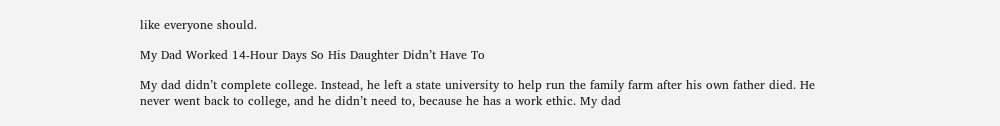like everyone should.

My Dad Worked 14-Hour Days So His Daughter Didn’t Have To

My dad didn’t complete college. Instead, he left a state university to help run the family farm after his own father died. He never went back to college, and he didn’t need to, because he has a work ethic. My dad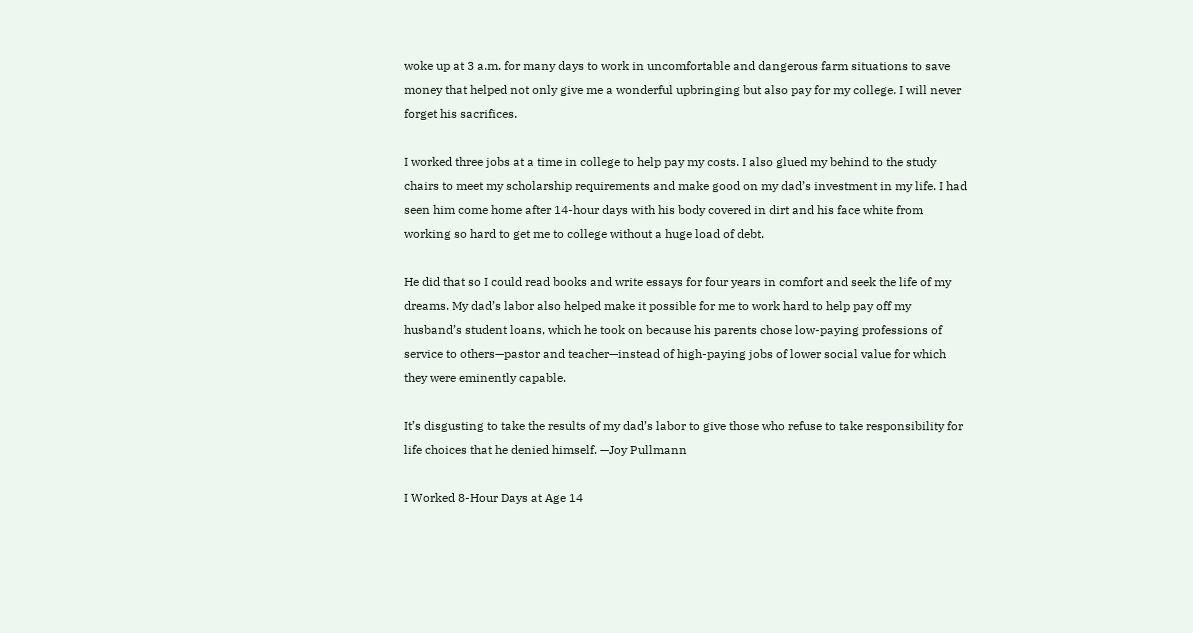woke up at 3 a.m. for many days to work in uncomfortable and dangerous farm situations to save money that helped not only give me a wonderful upbringing but also pay for my college. I will never forget his sacrifices.

I worked three jobs at a time in college to help pay my costs. I also glued my behind to the study chairs to meet my scholarship requirements and make good on my dad’s investment in my life. I had seen him come home after 14-hour days with his body covered in dirt and his face white from working so hard to get me to college without a huge load of debt.

He did that so I could read books and write essays for four years in comfort and seek the life of my dreams. My dad’s labor also helped make it possible for me to work hard to help pay off my husband’s student loans, which he took on because his parents chose low-paying professions of service to others—pastor and teacher—instead of high-paying jobs of lower social value for which they were eminently capable.

It’s disgusting to take the results of my dad’s labor to give those who refuse to take responsibility for life choices that he denied himself. —Joy Pullmann

I Worked 8-Hour Days at Age 14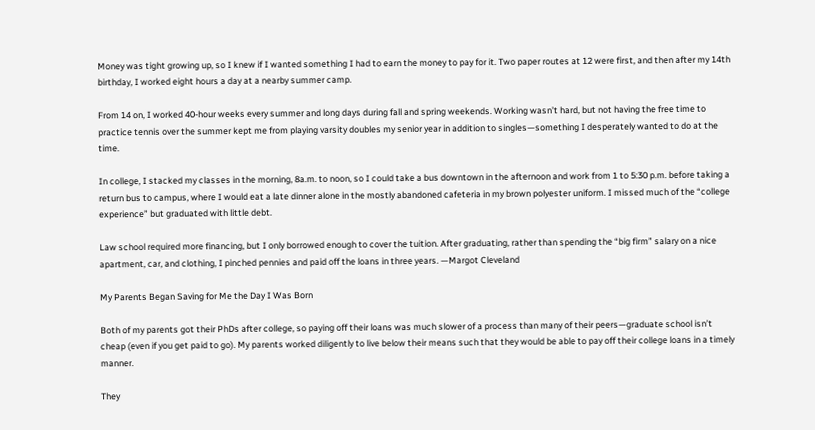Money was tight growing up, so I knew if I wanted something I had to earn the money to pay for it. Two paper routes at 12 were first, and then after my 14th birthday, I worked eight hours a day at a nearby summer camp.

From 14 on, I worked 40-hour weeks every summer and long days during fall and spring weekends. Working wasn’t hard, but not having the free time to practice tennis over the summer kept me from playing varsity doubles my senior year in addition to singles—something I desperately wanted to do at the time.

In college, I stacked my classes in the morning, 8a.m. to noon, so I could take a bus downtown in the afternoon and work from 1 to 5:30 p.m. before taking a return bus to campus, where I would eat a late dinner alone in the mostly abandoned cafeteria in my brown polyester uniform. I missed much of the “college experience” but graduated with little debt.

Law school required more financing, but I only borrowed enough to cover the tuition. After graduating, rather than spending the “big firm” salary on a nice apartment, car, and clothing, I pinched pennies and paid off the loans in three years. —Margot Cleveland

My Parents Began Saving for Me the Day I Was Born

Both of my parents got their PhDs after college, so paying off their loans was much slower of a process than many of their peers—graduate school isn’t cheap (even if you get paid to go). My parents worked diligently to live below their means such that they would be able to pay off their college loans in a timely manner.

They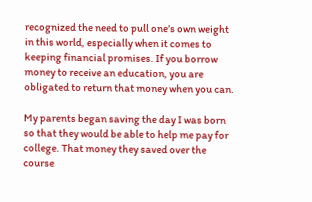recognized the need to pull one’s own weight in this world, especially when it comes to keeping financial promises. If you borrow money to receive an education, you are obligated to return that money when you can.

My parents began saving the day I was born so that they would be able to help me pay for college. That money they saved over the course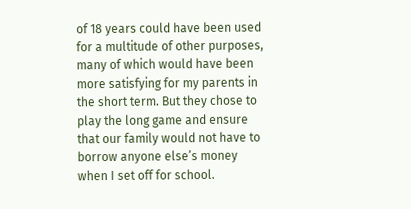of 18 years could have been used for a multitude of other purposes, many of which would have been more satisfying for my parents in the short term. But they chose to play the long game and ensure that our family would not have to borrow anyone else’s money when I set off for school.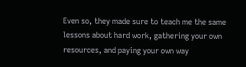Even so, they made sure to teach me the same lessons about hard work, gathering your own resources, and paying your own way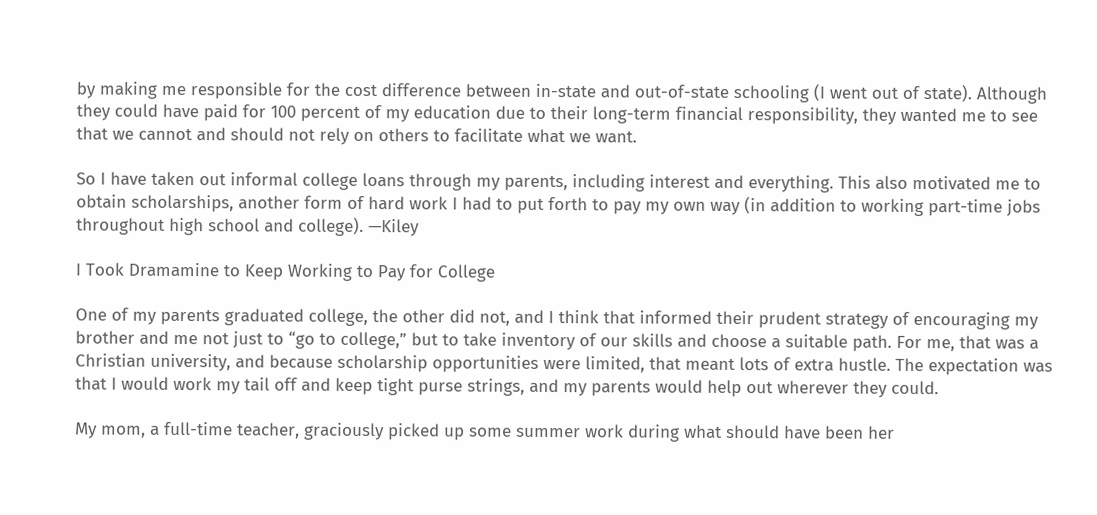by making me responsible for the cost difference between in-state and out-of-state schooling (I went out of state). Although they could have paid for 100 percent of my education due to their long-term financial responsibility, they wanted me to see that we cannot and should not rely on others to facilitate what we want.

So I have taken out informal college loans through my parents, including interest and everything. This also motivated me to obtain scholarships, another form of hard work I had to put forth to pay my own way (in addition to working part-time jobs throughout high school and college). —Kiley

I Took Dramamine to Keep Working to Pay for College

One of my parents graduated college, the other did not, and I think that informed their prudent strategy of encouraging my brother and me not just to “go to college,” but to take inventory of our skills and choose a suitable path. For me, that was a Christian university, and because scholarship opportunities were limited, that meant lots of extra hustle. The expectation was that I would work my tail off and keep tight purse strings, and my parents would help out wherever they could.

My mom, a full-time teacher, graciously picked up some summer work during what should have been her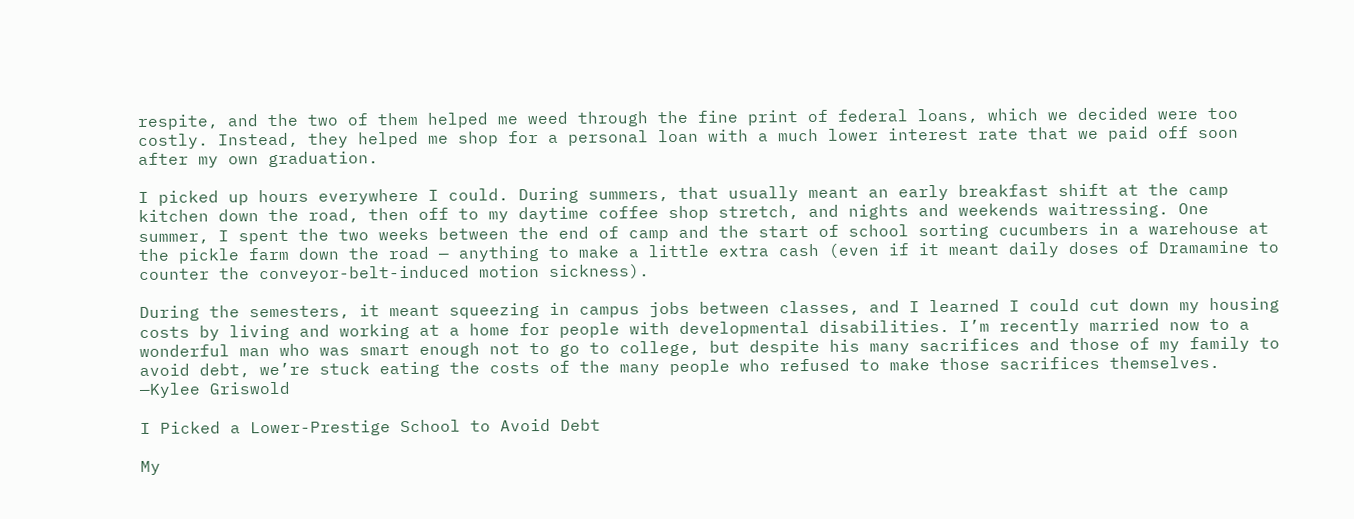respite, and the two of them helped me weed through the fine print of federal loans, which we decided were too costly. Instead, they helped me shop for a personal loan with a much lower interest rate that we paid off soon after my own graduation.

I picked up hours everywhere I could. During summers, that usually meant an early breakfast shift at the camp kitchen down the road, then off to my daytime coffee shop stretch, and nights and weekends waitressing. One summer, I spent the two weeks between the end of camp and the start of school sorting cucumbers in a warehouse at the pickle farm down the road — anything to make a little extra cash (even if it meant daily doses of Dramamine to counter the conveyor-belt-induced motion sickness).

During the semesters, it meant squeezing in campus jobs between classes, and I learned I could cut down my housing costs by living and working at a home for people with developmental disabilities. I’m recently married now to a wonderful man who was smart enough not to go to college, but despite his many sacrifices and those of my family to avoid debt, we’re stuck eating the costs of the many people who refused to make those sacrifices themselves. —Kylee Griswold

I Picked a Lower-Prestige School to Avoid Debt

My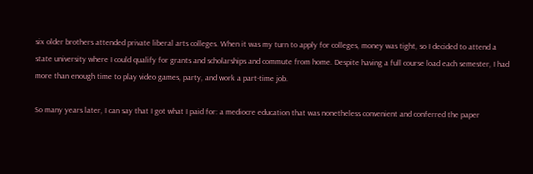six older brothers attended private liberal arts colleges. When it was my turn to apply for colleges, money was tight, so I decided to attend a state university where I could qualify for grants and scholarships and commute from home. Despite having a full course load each semester, I had more than enough time to play video games, party, and work a part-time job.

So many years later, I can say that I got what I paid for: a mediocre education that was nonetheless convenient and conferred the paper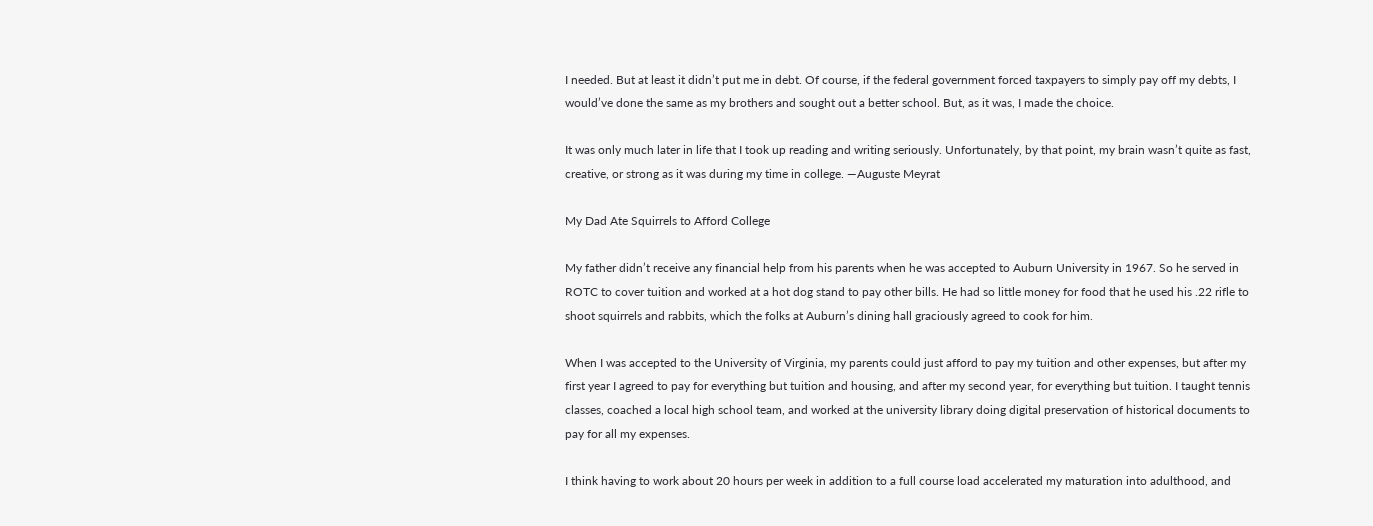I needed. But at least it didn’t put me in debt. Of course, if the federal government forced taxpayers to simply pay off my debts, I would’ve done the same as my brothers and sought out a better school. But, as it was, I made the choice.

It was only much later in life that I took up reading and writing seriously. Unfortunately, by that point, my brain wasn’t quite as fast, creative, or strong as it was during my time in college. —Auguste Meyrat

My Dad Ate Squirrels to Afford College

My father didn’t receive any financial help from his parents when he was accepted to Auburn University in 1967. So he served in ROTC to cover tuition and worked at a hot dog stand to pay other bills. He had so little money for food that he used his .22 rifle to shoot squirrels and rabbits, which the folks at Auburn’s dining hall graciously agreed to cook for him.

When I was accepted to the University of Virginia, my parents could just afford to pay my tuition and other expenses, but after my first year I agreed to pay for everything but tuition and housing, and after my second year, for everything but tuition. I taught tennis classes, coached a local high school team, and worked at the university library doing digital preservation of historical documents to pay for all my expenses.

I think having to work about 20 hours per week in addition to a full course load accelerated my maturation into adulthood, and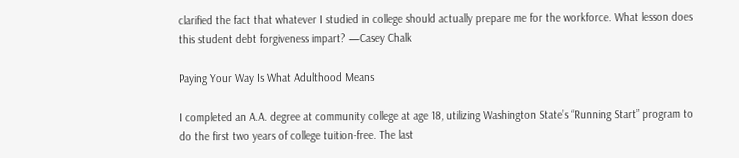clarified the fact that whatever I studied in college should actually prepare me for the workforce. What lesson does this student debt forgiveness impart? —Casey Chalk

Paying Your Way Is What Adulthood Means

I completed an A.A. degree at community college at age 18, utilizing Washington State’s “Running Start” program to do the first two years of college tuition-free. The last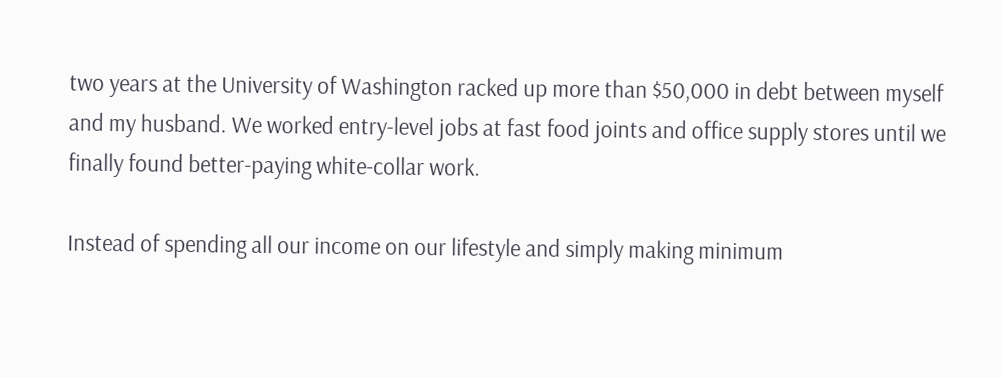two years at the University of Washington racked up more than $50,000 in debt between myself and my husband. We worked entry-level jobs at fast food joints and office supply stores until we finally found better-paying white-collar work.

Instead of spending all our income on our lifestyle and simply making minimum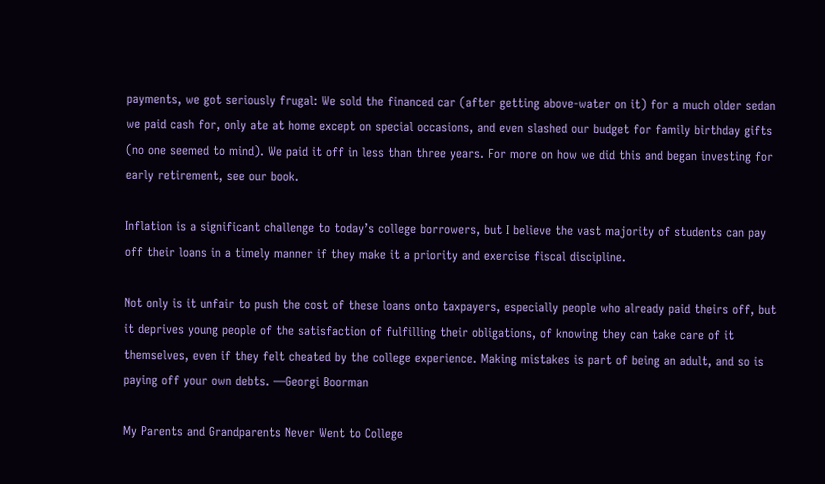payments, we got seriously frugal: We sold the financed car (after getting above-water on it) for a much older sedan we paid cash for, only ate at home except on special occasions, and even slashed our budget for family birthday gifts (no one seemed to mind). We paid it off in less than three years. For more on how we did this and began investing for early retirement, see our book.

Inflation is a significant challenge to today’s college borrowers, but I believe the vast majority of students can pay off their loans in a timely manner if they make it a priority and exercise fiscal discipline.

Not only is it unfair to push the cost of these loans onto taxpayers, especially people who already paid theirs off, but it deprives young people of the satisfaction of fulfilling their obligations, of knowing they can take care of it themselves, even if they felt cheated by the college experience. Making mistakes is part of being an adult, and so is paying off your own debts. —Georgi Boorman

My Parents and Grandparents Never Went to College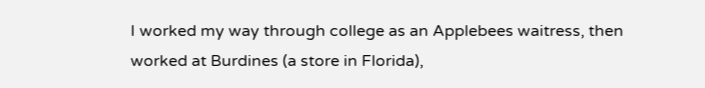I worked my way through college as an Applebees waitress, then worked at Burdines (a store in Florida),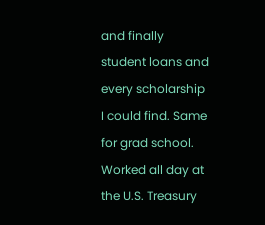and finally student loans and every scholarship I could find. Same for grad school. Worked all day at the U.S. Treasury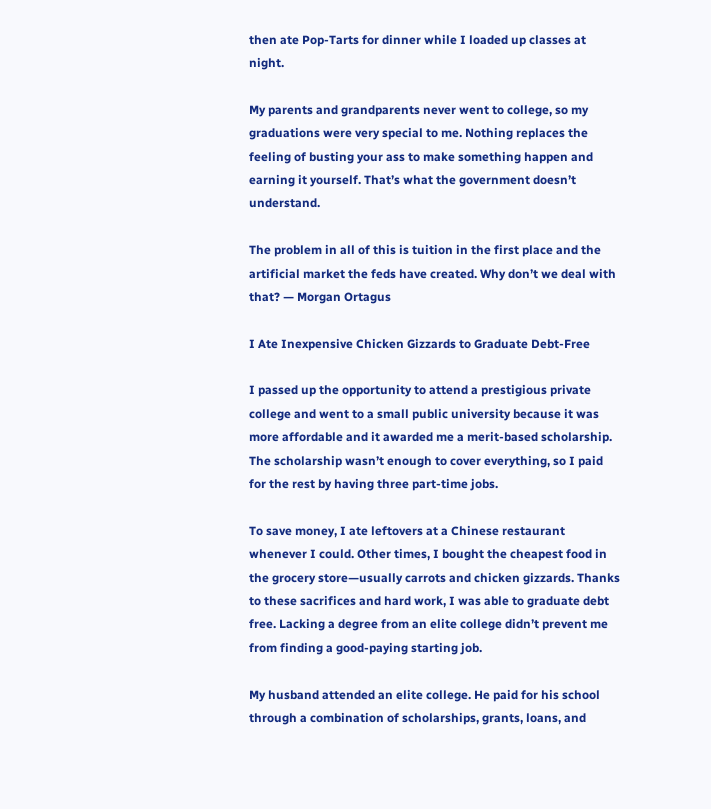then ate Pop-Tarts for dinner while I loaded up classes at night.

My parents and grandparents never went to college, so my graduations were very special to me. Nothing replaces the feeling of busting your ass to make something happen and earning it yourself. That’s what the government doesn’t understand.

The problem in all of this is tuition in the first place and the artificial market the feds have created. Why don’t we deal with that? — Morgan Ortagus

I Ate Inexpensive Chicken Gizzards to Graduate Debt-Free

I passed up the opportunity to attend a prestigious private college and went to a small public university because it was more affordable and it awarded me a merit-based scholarship. The scholarship wasn’t enough to cover everything, so I paid for the rest by having three part-time jobs.

To save money, I ate leftovers at a Chinese restaurant whenever I could. Other times, I bought the cheapest food in the grocery store—usually carrots and chicken gizzards. Thanks to these sacrifices and hard work, I was able to graduate debt free. Lacking a degree from an elite college didn’t prevent me from finding a good-paying starting job.

My husband attended an elite college. He paid for his school through a combination of scholarships, grants, loans, and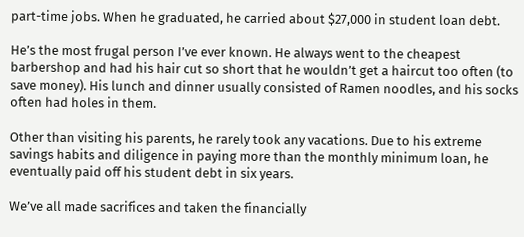part-time jobs. When he graduated, he carried about $27,000 in student loan debt.

He’s the most frugal person I’ve ever known. He always went to the cheapest barbershop and had his hair cut so short that he wouldn’t get a haircut too often (to save money). His lunch and dinner usually consisted of Ramen noodles, and his socks often had holes in them.

Other than visiting his parents, he rarely took any vacations. Due to his extreme savings habits and diligence in paying more than the monthly minimum loan, he eventually paid off his student debt in six years.

We’ve all made sacrifices and taken the financially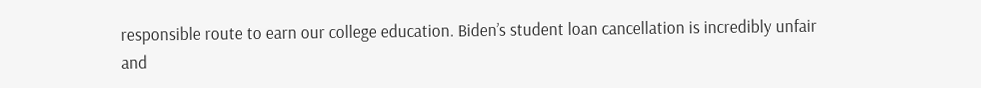responsible route to earn our college education. Biden’s student loan cancellation is incredibly unfair and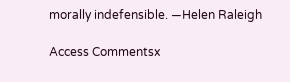morally indefensible. —Helen Raleigh

Access Commentsx